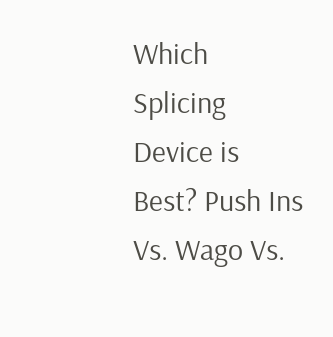Which Splicing Device is Best? Push Ins Vs. Wago Vs.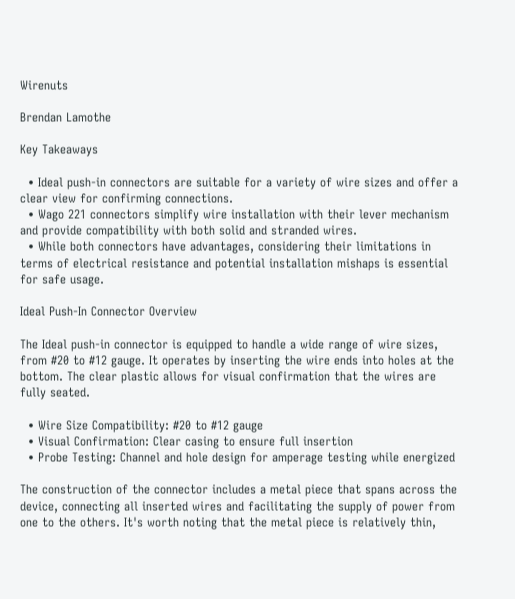Wirenuts

Brendan Lamothe

Key Takeaways

  • Ideal push-in connectors are suitable for a variety of wire sizes and offer a clear view for confirming connections.
  • Wago 221 connectors simplify wire installation with their lever mechanism and provide compatibility with both solid and stranded wires.
  • While both connectors have advantages, considering their limitations in terms of electrical resistance and potential installation mishaps is essential for safe usage.

Ideal Push-In Connector Overview

The Ideal push-in connector is equipped to handle a wide range of wire sizes, from #20 to #12 gauge. It operates by inserting the wire ends into holes at the bottom. The clear plastic allows for visual confirmation that the wires are fully seated.

  • Wire Size Compatibility: #20 to #12 gauge
  • Visual Confirmation: Clear casing to ensure full insertion
  • Probe Testing: Channel and hole design for amperage testing while energized

The construction of the connector includes a metal piece that spans across the device, connecting all inserted wires and facilitating the supply of power from one to the others. It's worth noting that the metal piece is relatively thin,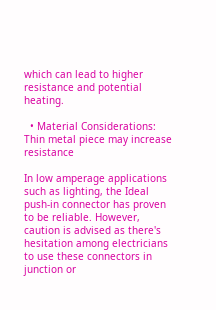which can lead to higher resistance and potential heating.

  • Material Considerations: Thin metal piece may increase resistance

In low amperage applications such as lighting, the Ideal push-in connector has proven to be reliable. However, caution is advised as there's hesitation among electricians to use these connectors in junction or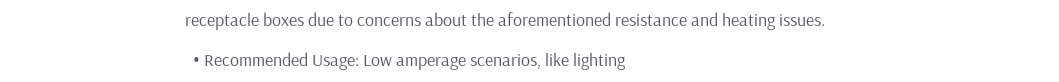receptacle boxes due to concerns about the aforementioned resistance and heating issues.

  • Recommended Usage: Low amperage scenarios, like lighting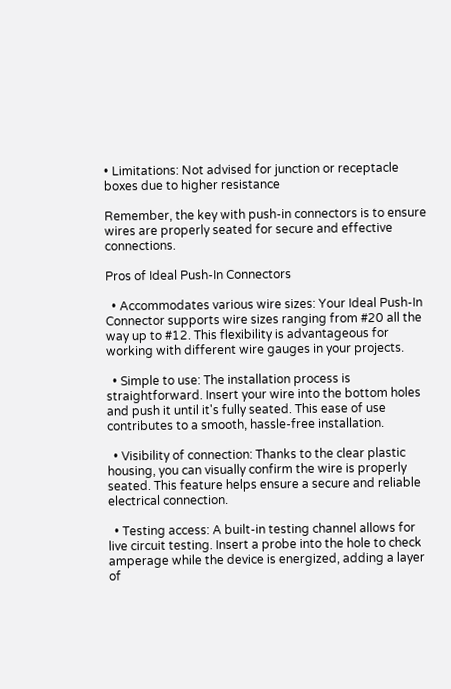• Limitations: Not advised for junction or receptacle boxes due to higher resistance

Remember, the key with push-in connectors is to ensure wires are properly seated for secure and effective connections.

Pros of Ideal Push-In Connectors

  • Accommodates various wire sizes: Your Ideal Push-In Connector supports wire sizes ranging from #20 all the way up to #12. This flexibility is advantageous for working with different wire gauges in your projects.

  • Simple to use: The installation process is straightforward. Insert your wire into the bottom holes and push it until it's fully seated. This ease of use contributes to a smooth, hassle-free installation.

  • Visibility of connection: Thanks to the clear plastic housing, you can visually confirm the wire is properly seated. This feature helps ensure a secure and reliable electrical connection.

  • Testing access: A built-in testing channel allows for live circuit testing. Insert a probe into the hole to check amperage while the device is energized, adding a layer of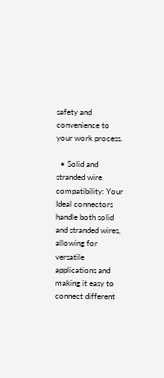safety and convenience to your work process.

  • Solid and stranded wire compatibility: Your Ideal connectors handle both solid and stranded wires, allowing for versatile applications and making it easy to connect different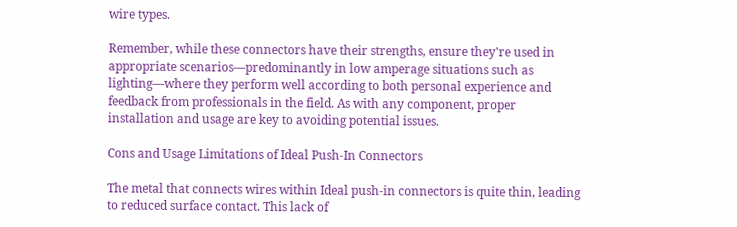wire types.

Remember, while these connectors have their strengths, ensure they're used in appropriate scenarios—predominantly in low amperage situations such as lighting—where they perform well according to both personal experience and feedback from professionals in the field. As with any component, proper installation and usage are key to avoiding potential issues.

Cons and Usage Limitations of Ideal Push-In Connectors

The metal that connects wires within Ideal push-in connectors is quite thin, leading to reduced surface contact. This lack of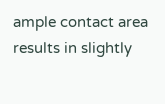ample contact area results in slightly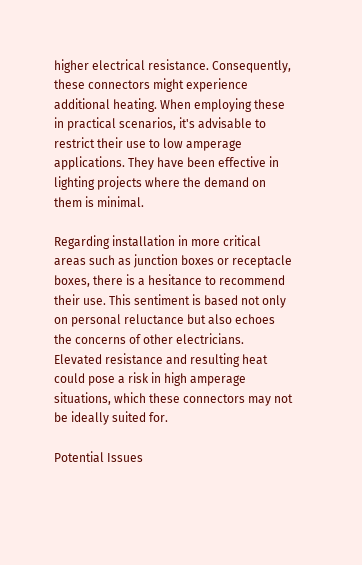higher electrical resistance. Consequently, these connectors might experience additional heating. When employing these in practical scenarios, it's advisable to restrict their use to low amperage applications. They have been effective in lighting projects where the demand on them is minimal.

Regarding installation in more critical areas such as junction boxes or receptacle boxes, there is a hesitance to recommend their use. This sentiment is based not only on personal reluctance but also echoes the concerns of other electricians. Elevated resistance and resulting heat could pose a risk in high amperage situations, which these connectors may not be ideally suited for.

Potential Issues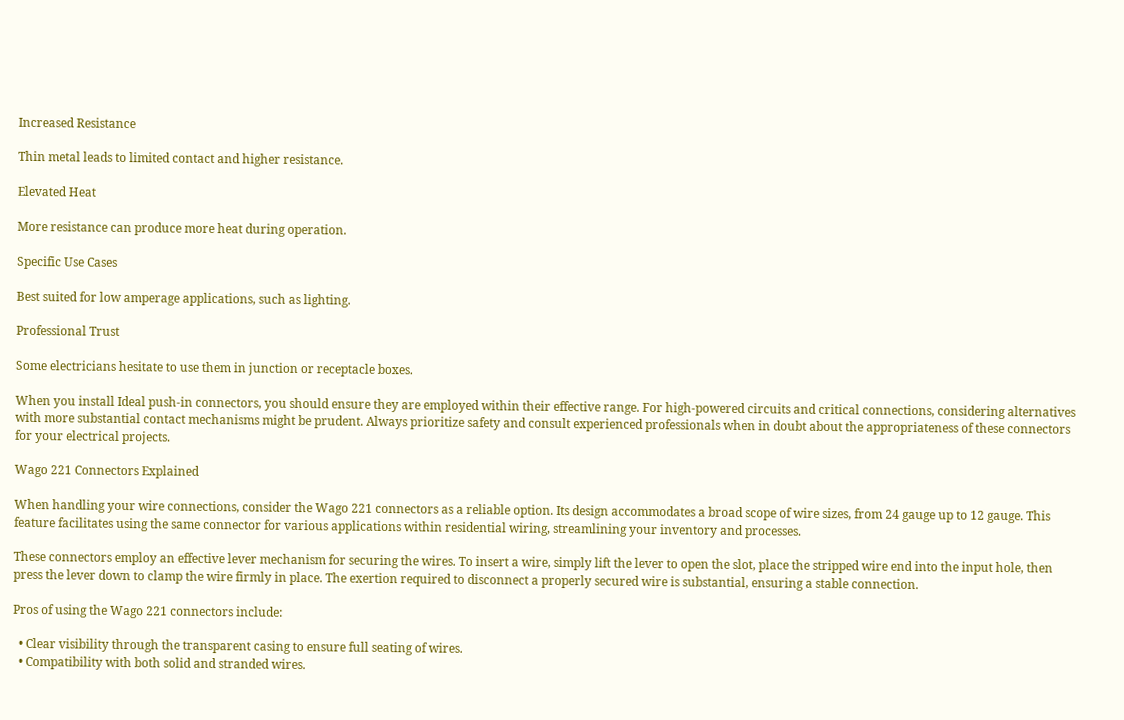Increased Resistance

Thin metal leads to limited contact and higher resistance.

Elevated Heat

More resistance can produce more heat during operation.

Specific Use Cases

Best suited for low amperage applications, such as lighting.

Professional Trust

Some electricians hesitate to use them in junction or receptacle boxes.

When you install Ideal push-in connectors, you should ensure they are employed within their effective range. For high-powered circuits and critical connections, considering alternatives with more substantial contact mechanisms might be prudent. Always prioritize safety and consult experienced professionals when in doubt about the appropriateness of these connectors for your electrical projects.

Wago 221 Connectors Explained

When handling your wire connections, consider the Wago 221 connectors as a reliable option. Its design accommodates a broad scope of wire sizes, from 24 gauge up to 12 gauge. This feature facilitates using the same connector for various applications within residential wiring, streamlining your inventory and processes.

These connectors employ an effective lever mechanism for securing the wires. To insert a wire, simply lift the lever to open the slot, place the stripped wire end into the input hole, then press the lever down to clamp the wire firmly in place. The exertion required to disconnect a properly secured wire is substantial, ensuring a stable connection.

Pros of using the Wago 221 connectors include:

  • Clear visibility through the transparent casing to ensure full seating of wires.
  • Compatibility with both solid and stranded wires.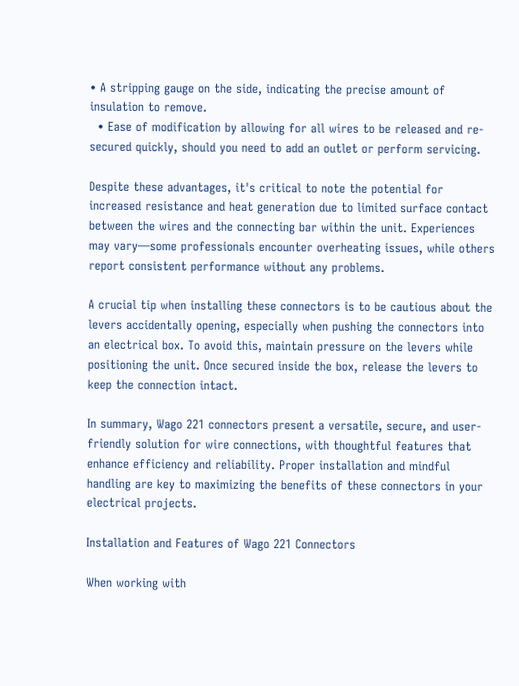• A stripping gauge on the side, indicating the precise amount of insulation to remove.
  • Ease of modification by allowing for all wires to be released and re-secured quickly, should you need to add an outlet or perform servicing.

Despite these advantages, it's critical to note the potential for increased resistance and heat generation due to limited surface contact between the wires and the connecting bar within the unit. Experiences may vary—some professionals encounter overheating issues, while others report consistent performance without any problems.

A crucial tip when installing these connectors is to be cautious about the levers accidentally opening, especially when pushing the connectors into an electrical box. To avoid this, maintain pressure on the levers while positioning the unit. Once secured inside the box, release the levers to keep the connection intact.

In summary, Wago 221 connectors present a versatile, secure, and user-friendly solution for wire connections, with thoughtful features that enhance efficiency and reliability. Proper installation and mindful handling are key to maximizing the benefits of these connectors in your electrical projects.

Installation and Features of Wago 221 Connectors

When working with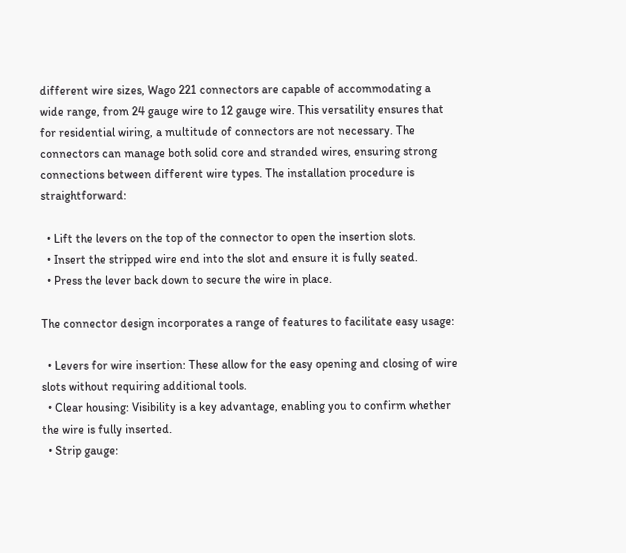different wire sizes, Wago 221 connectors are capable of accommodating a wide range, from 24 gauge wire to 12 gauge wire. This versatility ensures that for residential wiring, a multitude of connectors are not necessary. The connectors can manage both solid core and stranded wires, ensuring strong connections between different wire types. The installation procedure is straightforward:

  • Lift the levers on the top of the connector to open the insertion slots.
  • Insert the stripped wire end into the slot and ensure it is fully seated.
  • Press the lever back down to secure the wire in place.

The connector design incorporates a range of features to facilitate easy usage:

  • Levers for wire insertion: These allow for the easy opening and closing of wire slots without requiring additional tools.
  • Clear housing: Visibility is a key advantage, enabling you to confirm whether the wire is fully inserted.
  • Strip gauge: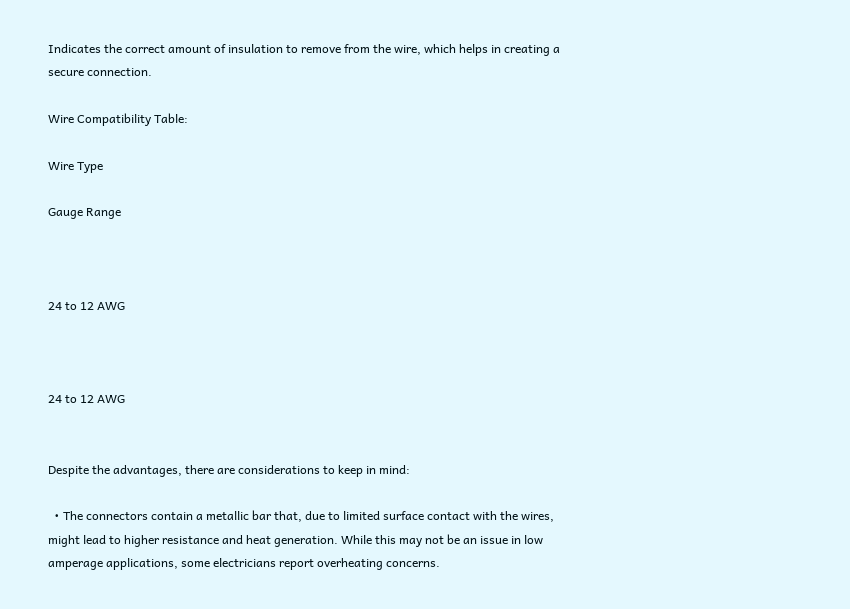Indicates the correct amount of insulation to remove from the wire, which helps in creating a secure connection.

Wire Compatibility Table:

Wire Type

Gauge Range



24 to 12 AWG



24 to 12 AWG


Despite the advantages, there are considerations to keep in mind:

  • The connectors contain a metallic bar that, due to limited surface contact with the wires, might lead to higher resistance and heat generation. While this may not be an issue in low amperage applications, some electricians report overheating concerns.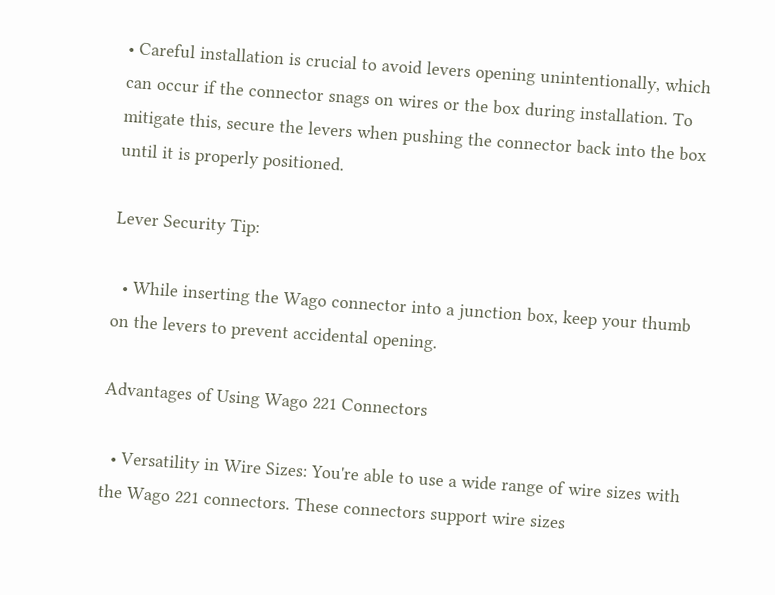• Careful installation is crucial to avoid levers opening unintentionally, which can occur if the connector snags on wires or the box during installation. To mitigate this, secure the levers when pushing the connector back into the box until it is properly positioned.

Lever Security Tip:

  • While inserting the Wago connector into a junction box, keep your thumb on the levers to prevent accidental opening.

Advantages of Using Wago 221 Connectors

  • Versatility in Wire Sizes: You're able to use a wide range of wire sizes with the Wago 221 connectors. These connectors support wire sizes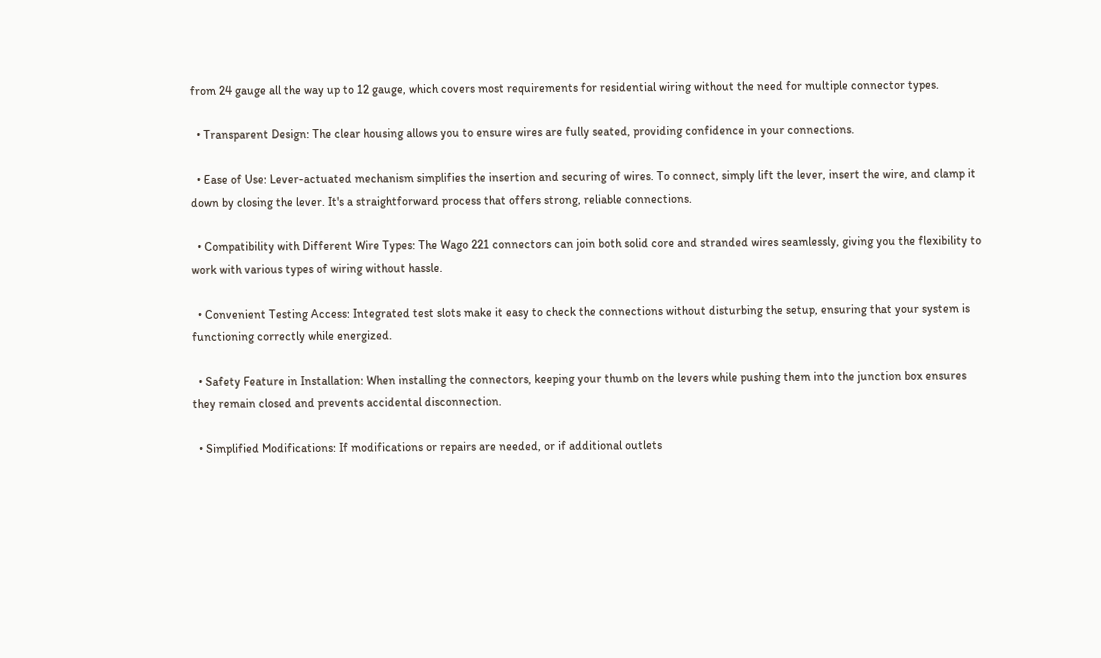from 24 gauge all the way up to 12 gauge, which covers most requirements for residential wiring without the need for multiple connector types.

  • Transparent Design: The clear housing allows you to ensure wires are fully seated, providing confidence in your connections.

  • Ease of Use: Lever-actuated mechanism simplifies the insertion and securing of wires. To connect, simply lift the lever, insert the wire, and clamp it down by closing the lever. It's a straightforward process that offers strong, reliable connections.

  • Compatibility with Different Wire Types: The Wago 221 connectors can join both solid core and stranded wires seamlessly, giving you the flexibility to work with various types of wiring without hassle.

  • Convenient Testing Access: Integrated test slots make it easy to check the connections without disturbing the setup, ensuring that your system is functioning correctly while energized.

  • Safety Feature in Installation: When installing the connectors, keeping your thumb on the levers while pushing them into the junction box ensures they remain closed and prevents accidental disconnection.

  • Simplified Modifications: If modifications or repairs are needed, or if additional outlets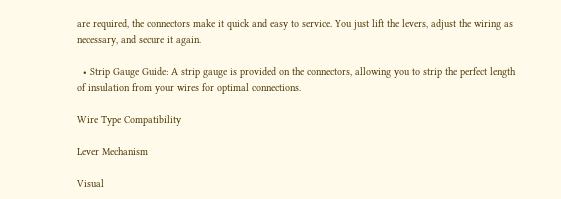are required, the connectors make it quick and easy to service. You just lift the levers, adjust the wiring as necessary, and secure it again.

  • Strip Gauge Guide: A strip gauge is provided on the connectors, allowing you to strip the perfect length of insulation from your wires for optimal connections.

Wire Type Compatibility

Lever Mechanism

Visual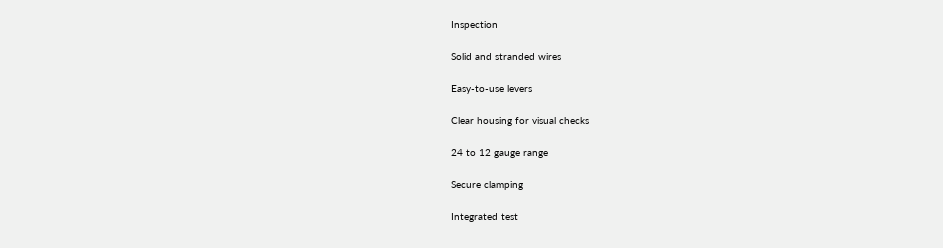Inspection

Solid and stranded wires

Easy-to-use levers

Clear housing for visual checks

24 to 12 gauge range

Secure clamping

Integrated test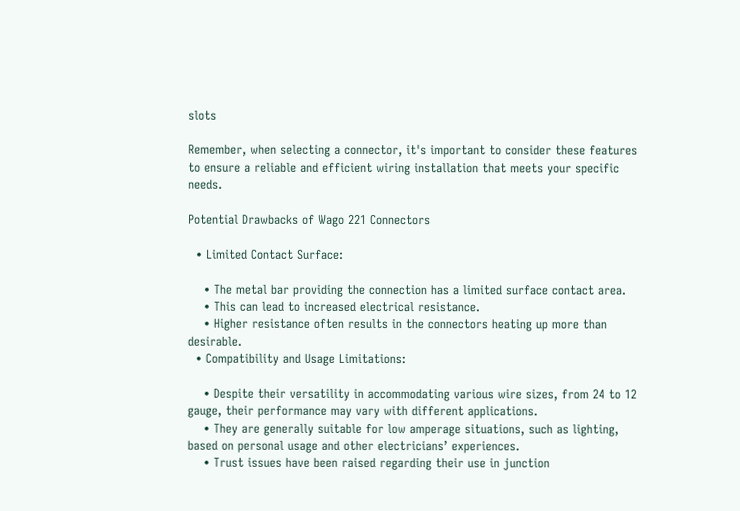slots

Remember, when selecting a connector, it's important to consider these features to ensure a reliable and efficient wiring installation that meets your specific needs.

Potential Drawbacks of Wago 221 Connectors

  • Limited Contact Surface:

    • The metal bar providing the connection has a limited surface contact area.
    • This can lead to increased electrical resistance.
    • Higher resistance often results in the connectors heating up more than desirable.
  • Compatibility and Usage Limitations:

    • Despite their versatility in accommodating various wire sizes, from 24 to 12 gauge, their performance may vary with different applications.
    • They are generally suitable for low amperage situations, such as lighting, based on personal usage and other electricians’ experiences.
    • Trust issues have been raised regarding their use in junction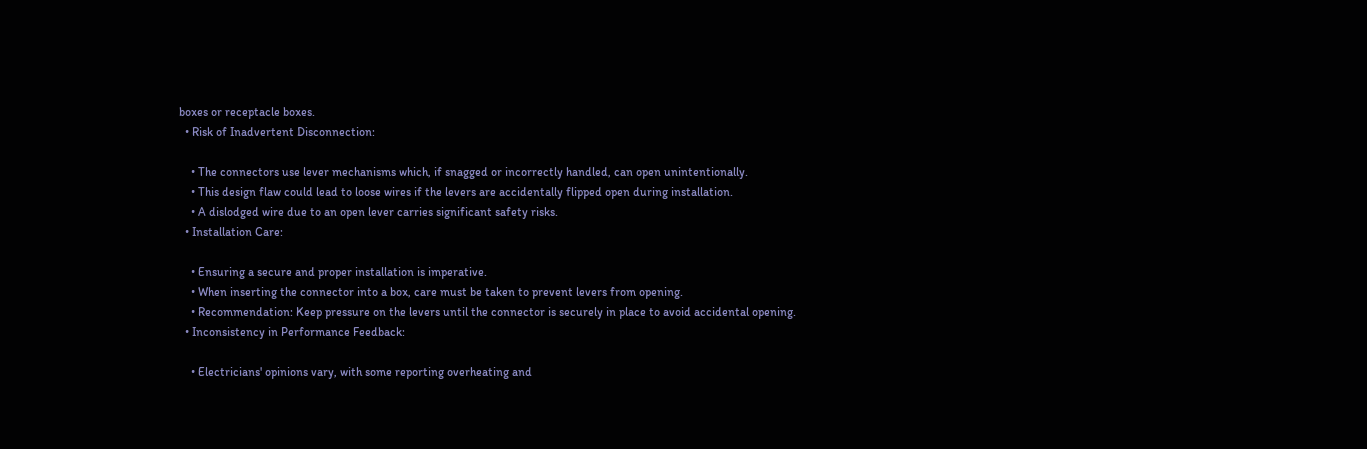boxes or receptacle boxes.
  • Risk of Inadvertent Disconnection:

    • The connectors use lever mechanisms which, if snagged or incorrectly handled, can open unintentionally.
    • This design flaw could lead to loose wires if the levers are accidentally flipped open during installation.
    • A dislodged wire due to an open lever carries significant safety risks.
  • Installation Care:

    • Ensuring a secure and proper installation is imperative.
    • When inserting the connector into a box, care must be taken to prevent levers from opening.
    • Recommendation: Keep pressure on the levers until the connector is securely in place to avoid accidental opening.
  • Inconsistency in Performance Feedback:

    • Electricians' opinions vary, with some reporting overheating and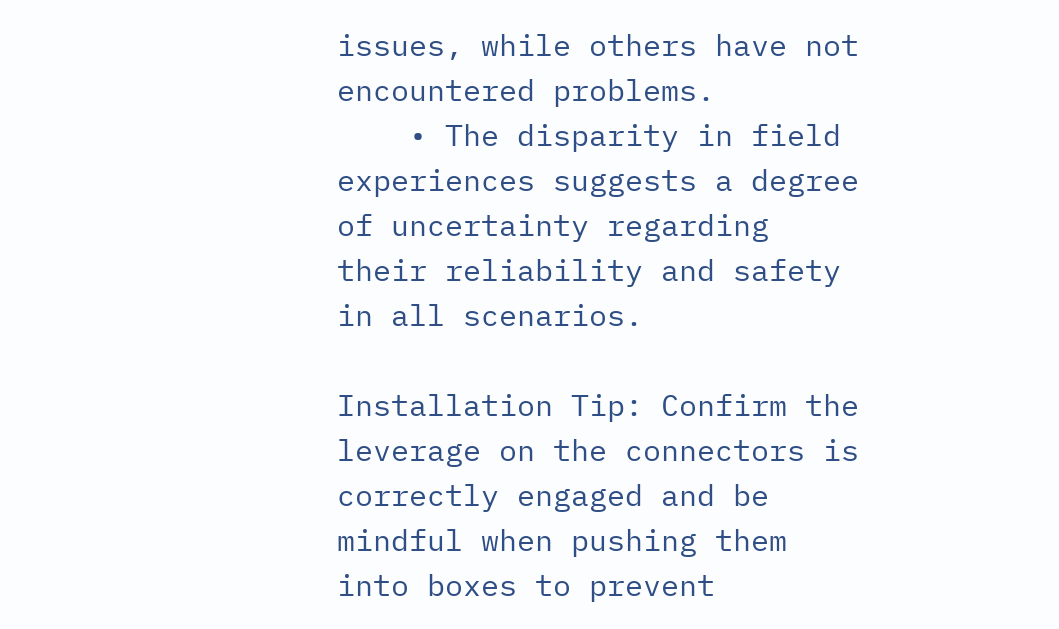issues, while others have not encountered problems.
    • The disparity in field experiences suggests a degree of uncertainty regarding their reliability and safety in all scenarios.

Installation Tip: Confirm the leverage on the connectors is correctly engaged and be mindful when pushing them into boxes to prevent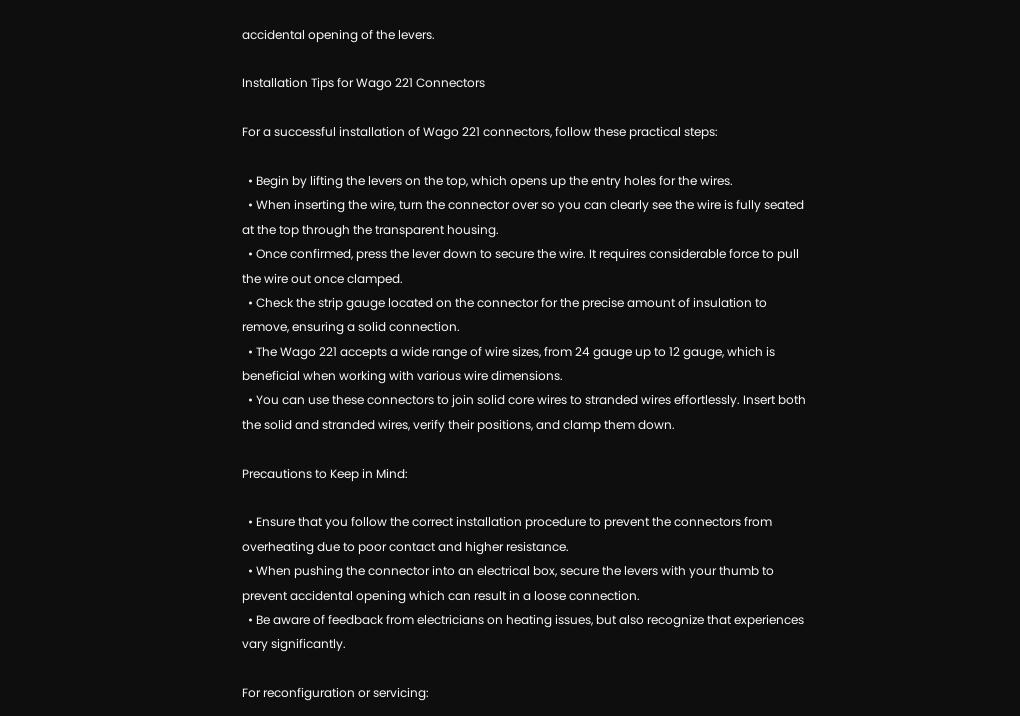accidental opening of the levers.

Installation Tips for Wago 221 Connectors

For a successful installation of Wago 221 connectors, follow these practical steps:

  • Begin by lifting the levers on the top, which opens up the entry holes for the wires.
  • When inserting the wire, turn the connector over so you can clearly see the wire is fully seated at the top through the transparent housing.
  • Once confirmed, press the lever down to secure the wire. It requires considerable force to pull the wire out once clamped.
  • Check the strip gauge located on the connector for the precise amount of insulation to remove, ensuring a solid connection.
  • The Wago 221 accepts a wide range of wire sizes, from 24 gauge up to 12 gauge, which is beneficial when working with various wire dimensions.
  • You can use these connectors to join solid core wires to stranded wires effortlessly. Insert both the solid and stranded wires, verify their positions, and clamp them down.

Precautions to Keep in Mind:

  • Ensure that you follow the correct installation procedure to prevent the connectors from overheating due to poor contact and higher resistance.
  • When pushing the connector into an electrical box, secure the levers with your thumb to prevent accidental opening which can result in a loose connection.
  • Be aware of feedback from electricians on heating issues, but also recognize that experiences vary significantly.

For reconfiguration or servicing: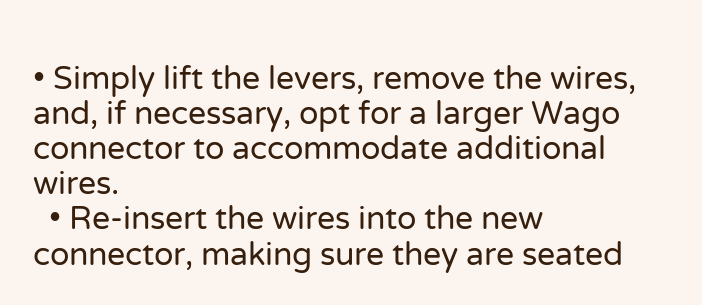• Simply lift the levers, remove the wires, and, if necessary, opt for a larger Wago connector to accommodate additional wires.
  • Re-insert the wires into the new connector, making sure they are seated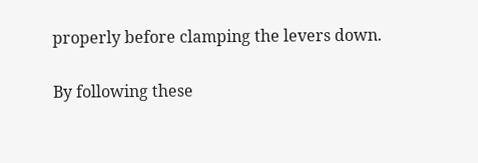properly before clamping the levers down.

By following these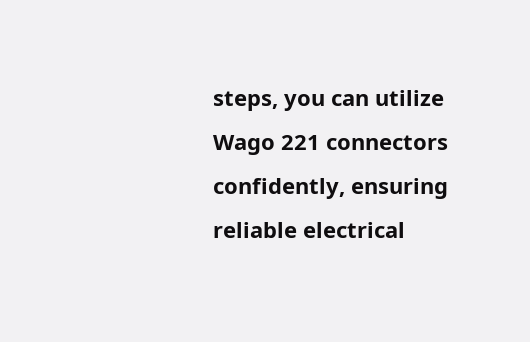steps, you can utilize Wago 221 connectors confidently, ensuring reliable electrical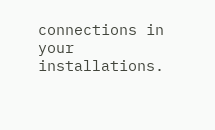connections in your installations.